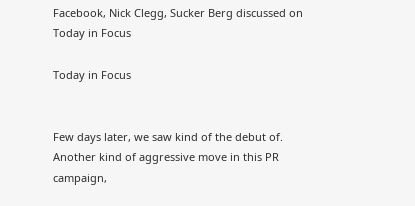Facebook, Nick Clegg, Sucker Berg discussed on Today in Focus

Today in Focus


Few days later, we saw kind of the debut of. Another kind of aggressive move in this PR campaign,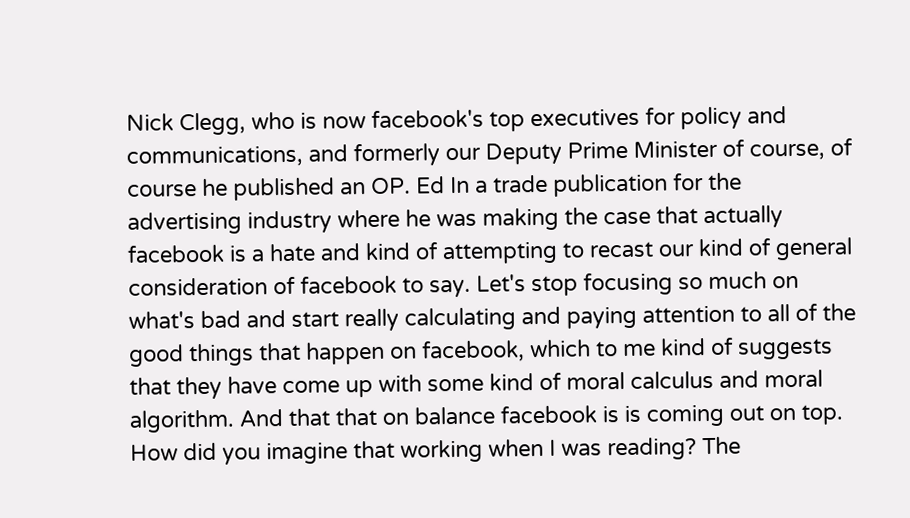Nick Clegg, who is now facebook's top executives for policy and communications, and formerly our Deputy Prime Minister of course, of course he published an OP. Ed In a trade publication for the advertising industry where he was making the case that actually facebook is a hate and kind of attempting to recast our kind of general consideration of facebook to say. Let's stop focusing so much on what's bad and start really calculating and paying attention to all of the good things that happen on facebook, which to me kind of suggests that they have come up with some kind of moral calculus and moral algorithm. And that that on balance facebook is is coming out on top. How did you imagine that working when I was reading? The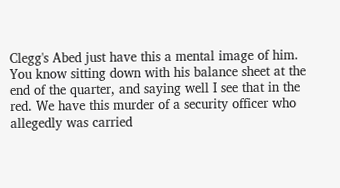Clegg's Abed just have this a mental image of him. You know sitting down with his balance sheet at the end of the quarter, and saying well I see that in the red. We have this murder of a security officer who allegedly was carried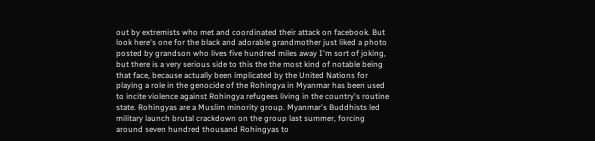out by extremists who met and coordinated their attack on facebook. But look here's one for the black and adorable grandmother just liked a photo posted by grandson who lives five hundred miles away I'm sort of joking, but there is a very serious side to this the the most kind of notable being that face, because actually been implicated by the United Nations for playing a role in the genocide of the Rohingya in Myanmar has been used to incite violence against Rohingya refugees living in the country's routine state. Rohingyas are a Muslim minority group. Myanmar's Buddhists led military launch brutal crackdown on the group last summer, forcing around seven hundred thousand Rohingyas to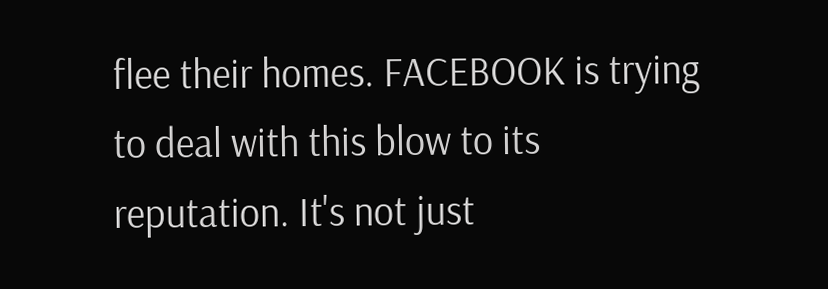flee their homes. FACEBOOK is trying to deal with this blow to its reputation. It's not just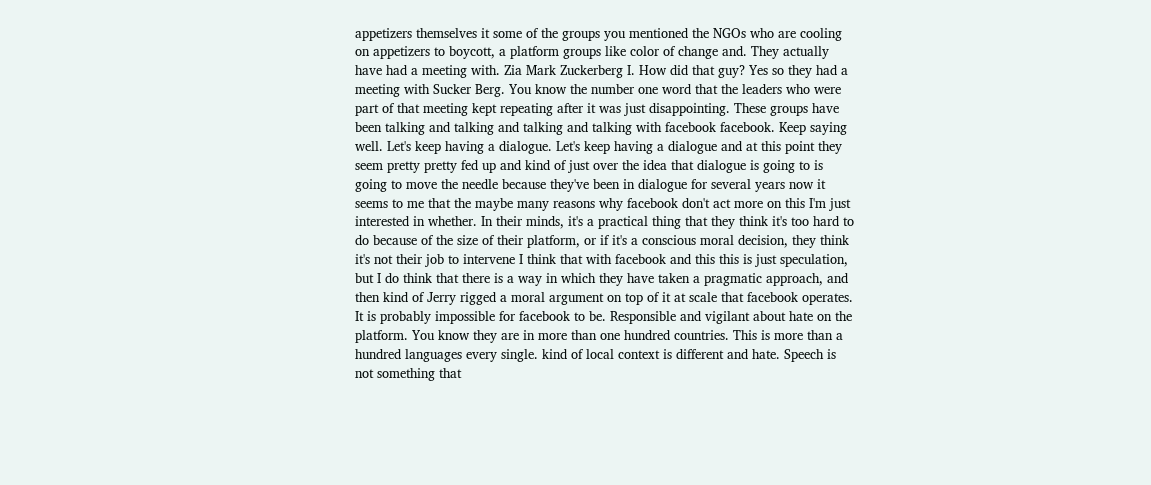appetizers themselves it some of the groups you mentioned the NGOs who are cooling on appetizers to boycott, a platform groups like color of change and. They actually have had a meeting with. Zia Mark Zuckerberg I. How did that guy? Yes so they had a meeting with Sucker Berg. You know the number one word that the leaders who were part of that meeting kept repeating after it was just disappointing. These groups have been talking and talking and talking and talking with facebook facebook. Keep saying well. Let's keep having a dialogue. Let's keep having a dialogue and at this point they seem pretty pretty fed up and kind of just over the idea that dialogue is going to is going to move the needle because they've been in dialogue for several years now it seems to me that the maybe many reasons why facebook don't act more on this I'm just interested in whether. In their minds, it's a practical thing that they think it's too hard to do because of the size of their platform, or if it's a conscious moral decision, they think it's not their job to intervene I think that with facebook and this this is just speculation, but I do think that there is a way in which they have taken a pragmatic approach, and then kind of Jerry rigged a moral argument on top of it at scale that facebook operates. It is probably impossible for facebook to be. Responsible and vigilant about hate on the platform. You know they are in more than one hundred countries. This is more than a hundred languages every single. kind of local context is different and hate. Speech is not something that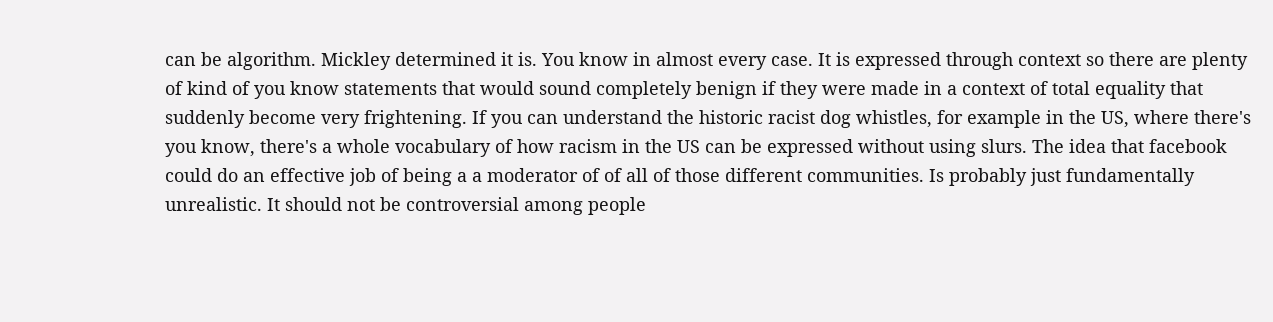can be algorithm. Mickley determined it is. You know in almost every case. It is expressed through context so there are plenty of kind of you know statements that would sound completely benign if they were made in a context of total equality that suddenly become very frightening. If you can understand the historic racist dog whistles, for example in the US, where there's you know, there's a whole vocabulary of how racism in the US can be expressed without using slurs. The idea that facebook could do an effective job of being a a moderator of of all of those different communities. Is probably just fundamentally unrealistic. It should not be controversial among people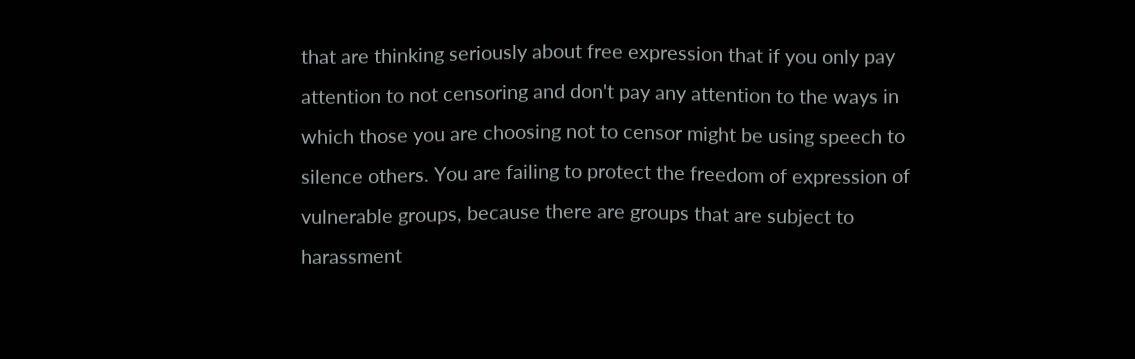that are thinking seriously about free expression that if you only pay attention to not censoring and don't pay any attention to the ways in which those you are choosing not to censor might be using speech to silence others. You are failing to protect the freedom of expression of vulnerable groups, because there are groups that are subject to harassment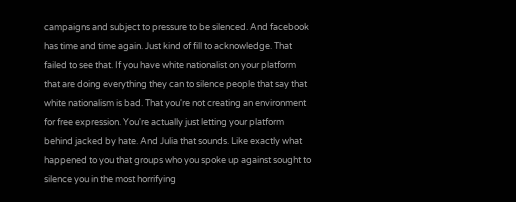campaigns and subject to pressure to be silenced. And facebook has time and time again. Just kind of fill to acknowledge. That failed to see that. If you have white nationalist on your platform that are doing everything they can to silence people that say that white nationalism is bad. That you're not creating an environment for free expression. You're actually just letting your platform behind jacked by hate. And Julia that sounds. Like exactly what happened to you that groups who you spoke up against sought to silence you in the most horrifying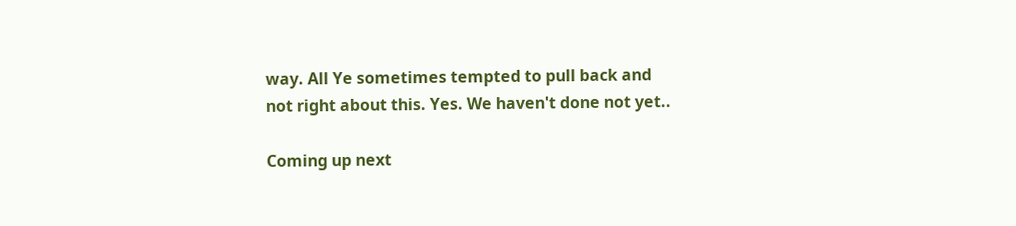way. All Ye sometimes tempted to pull back and not right about this. Yes. We haven't done not yet..

Coming up next